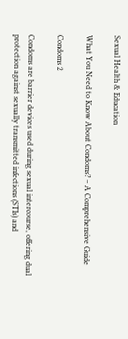Sexual Health & Education

What You Need to Know About Condoms? – A Comprehensive Guide

Condoms 2

Condoms are barrier devices used during sexual intercourse, offering dual protection against sexually transmitted infections (STIs) and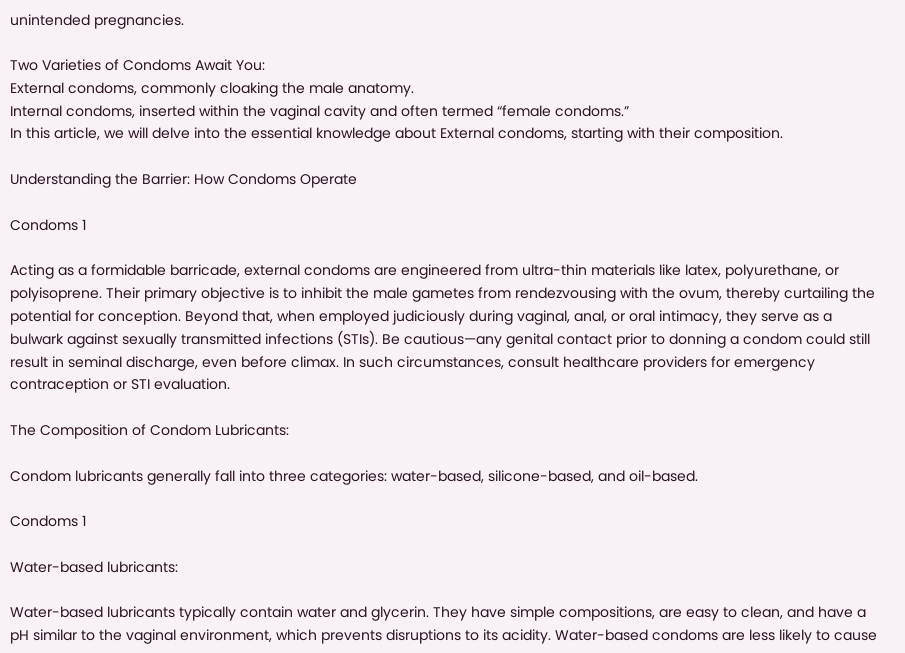unintended pregnancies.

Two Varieties of Condoms Await You:
External condoms, commonly cloaking the male anatomy.
Internal condoms, inserted within the vaginal cavity and often termed “female condoms.”
In this article, we will delve into the essential knowledge about External condoms, starting with their composition.

Understanding the Barrier: How Condoms Operate

Condoms 1

Acting as a formidable barricade, external condoms are engineered from ultra-thin materials like latex, polyurethane, or polyisoprene. Their primary objective is to inhibit the male gametes from rendezvousing with the ovum, thereby curtailing the potential for conception. Beyond that, when employed judiciously during vaginal, anal, or oral intimacy, they serve as a bulwark against sexually transmitted infections (STIs). Be cautious—any genital contact prior to donning a condom could still result in seminal discharge, even before climax. In such circumstances, consult healthcare providers for emergency contraception or STI evaluation.

The Composition of Condom Lubricants:

Condom lubricants generally fall into three categories: water-based, silicone-based, and oil-based.

Condoms 1

Water-based lubricants:

Water-based lubricants typically contain water and glycerin. They have simple compositions, are easy to clean, and have a pH similar to the vaginal environment, which prevents disruptions to its acidity. Water-based condoms are less likely to cause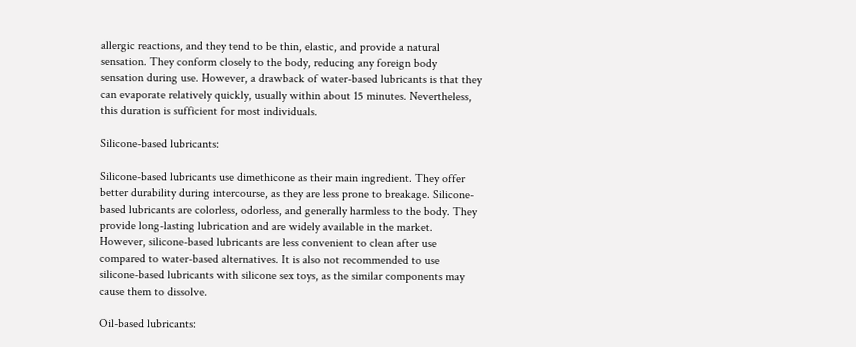allergic reactions, and they tend to be thin, elastic, and provide a natural sensation. They conform closely to the body, reducing any foreign body sensation during use. However, a drawback of water-based lubricants is that they can evaporate relatively quickly, usually within about 15 minutes. Nevertheless, this duration is sufficient for most individuals.

Silicone-based lubricants:

Silicone-based lubricants use dimethicone as their main ingredient. They offer better durability during intercourse, as they are less prone to breakage. Silicone-based lubricants are colorless, odorless, and generally harmless to the body. They provide long-lasting lubrication and are widely available in the market. However, silicone-based lubricants are less convenient to clean after use compared to water-based alternatives. It is also not recommended to use silicone-based lubricants with silicone sex toys, as the similar components may cause them to dissolve.

Oil-based lubricants: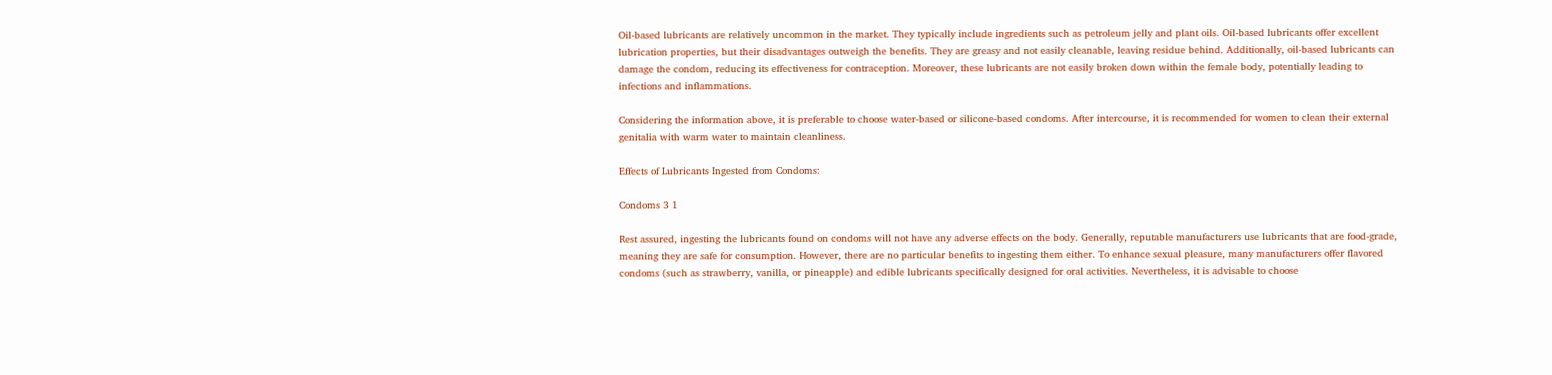Oil-based lubricants are relatively uncommon in the market. They typically include ingredients such as petroleum jelly and plant oils. Oil-based lubricants offer excellent lubrication properties, but their disadvantages outweigh the benefits. They are greasy and not easily cleanable, leaving residue behind. Additionally, oil-based lubricants can damage the condom, reducing its effectiveness for contraception. Moreover, these lubricants are not easily broken down within the female body, potentially leading to infections and inflammations.

Considering the information above, it is preferable to choose water-based or silicone-based condoms. After intercourse, it is recommended for women to clean their external genitalia with warm water to maintain cleanliness.

Effects of Lubricants Ingested from Condoms:

Condoms 3 1

Rest assured, ingesting the lubricants found on condoms will not have any adverse effects on the body. Generally, reputable manufacturers use lubricants that are food-grade, meaning they are safe for consumption. However, there are no particular benefits to ingesting them either. To enhance sexual pleasure, many manufacturers offer flavored condoms (such as strawberry, vanilla, or pineapple) and edible lubricants specifically designed for oral activities. Nevertheless, it is advisable to choose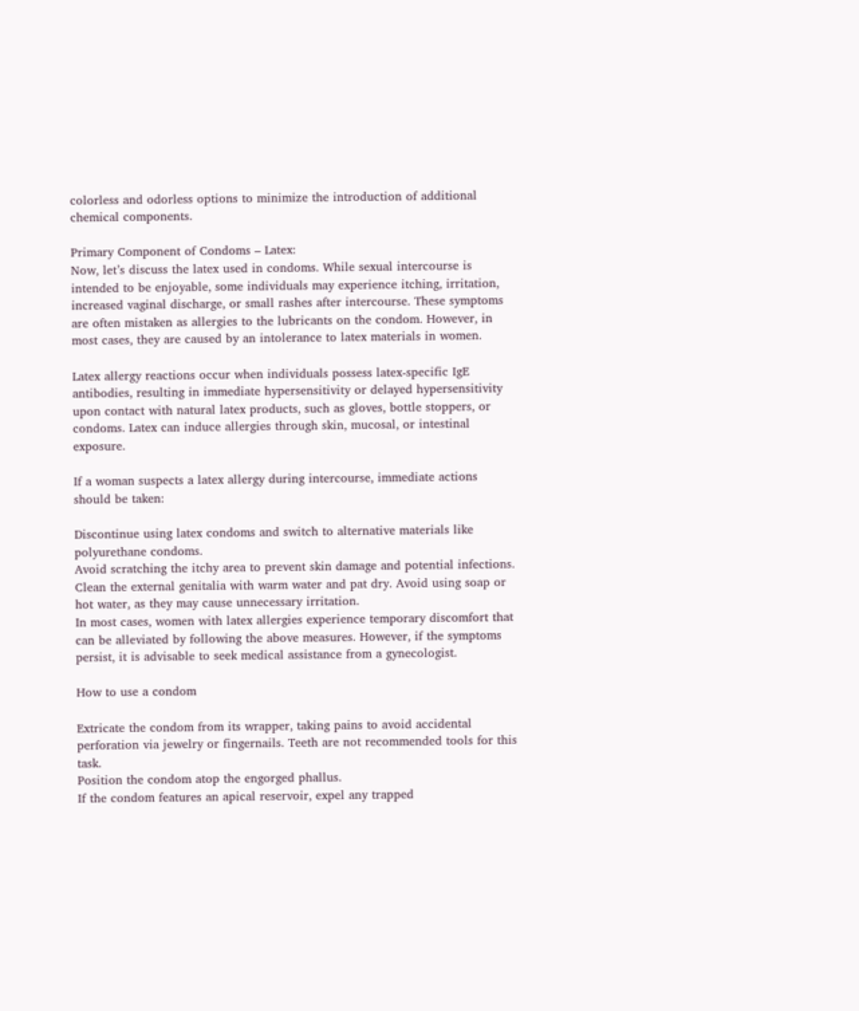colorless and odorless options to minimize the introduction of additional chemical components.

Primary Component of Condoms – Latex:
Now, let’s discuss the latex used in condoms. While sexual intercourse is intended to be enjoyable, some individuals may experience itching, irritation, increased vaginal discharge, or small rashes after intercourse. These symptoms are often mistaken as allergies to the lubricants on the condom. However, in most cases, they are caused by an intolerance to latex materials in women.

Latex allergy reactions occur when individuals possess latex-specific IgE antibodies, resulting in immediate hypersensitivity or delayed hypersensitivity upon contact with natural latex products, such as gloves, bottle stoppers, or condoms. Latex can induce allergies through skin, mucosal, or intestinal exposure.

If a woman suspects a latex allergy during intercourse, immediate actions should be taken:

Discontinue using latex condoms and switch to alternative materials like polyurethane condoms.
Avoid scratching the itchy area to prevent skin damage and potential infections.
Clean the external genitalia with warm water and pat dry. Avoid using soap or hot water, as they may cause unnecessary irritation.
In most cases, women with latex allergies experience temporary discomfort that can be alleviated by following the above measures. However, if the symptoms persist, it is advisable to seek medical assistance from a gynecologist.

How to use a condom

Extricate the condom from its wrapper, taking pains to avoid accidental perforation via jewelry or fingernails. Teeth are not recommended tools for this task.
Position the condom atop the engorged phallus.
If the condom features an apical reservoir, expel any trapped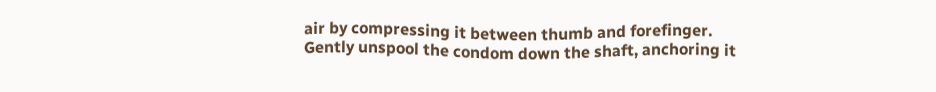air by compressing it between thumb and forefinger.
Gently unspool the condom down the shaft, anchoring it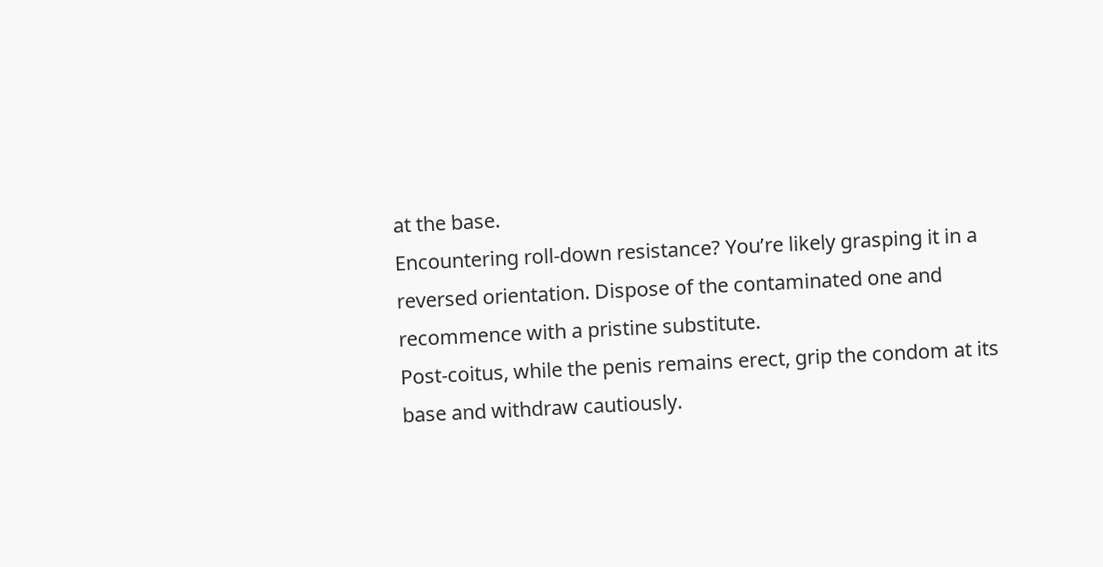at the base.
Encountering roll-down resistance? You’re likely grasping it in a reversed orientation. Dispose of the contaminated one and recommence with a pristine substitute.
Post-coitus, while the penis remains erect, grip the condom at its base and withdraw cautiously.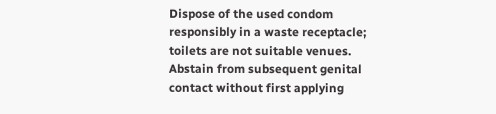Dispose of the used condom responsibly in a waste receptacle; toilets are not suitable venues.
Abstain from subsequent genital contact without first applying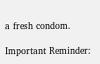a fresh condom.

Important Reminder: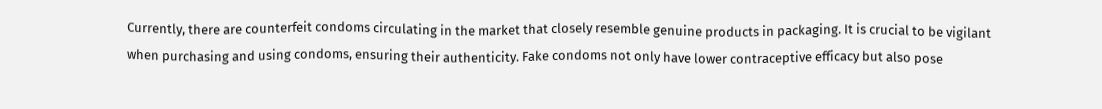Currently, there are counterfeit condoms circulating in the market that closely resemble genuine products in packaging. It is crucial to be vigilant when purchasing and using condoms, ensuring their authenticity. Fake condoms not only have lower contraceptive efficacy but also pose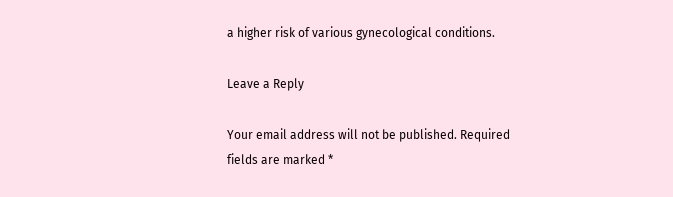a higher risk of various gynecological conditions.

Leave a Reply

Your email address will not be published. Required fields are marked *